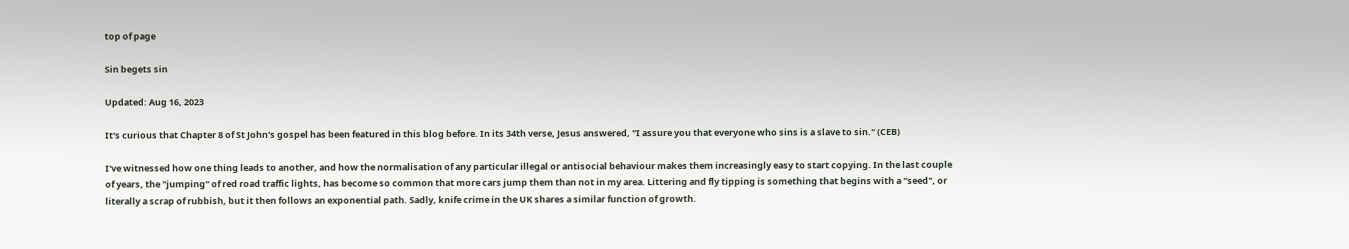top of page

Sin begets sin

Updated: Aug 16, 2023

It's curious that Chapter 8 of St John's gospel has been featured in this blog before. In its 34th verse, Jesus answered, "I assure you that everyone who sins is a slave to sin." (CEB)

I've witnessed how one thing leads to another, and how the normalisation of any particular illegal or antisocial behaviour makes them increasingly easy to start copying. In the last couple of years, the "jumping" of red road traffic lights, has become so common that more cars jump them than not in my area. Littering and fly tipping is something that begins with a "seed", or literally a scrap of rubbish, but it then follows an exponential path. Sadly, knife crime in the UK shares a similar function of growth.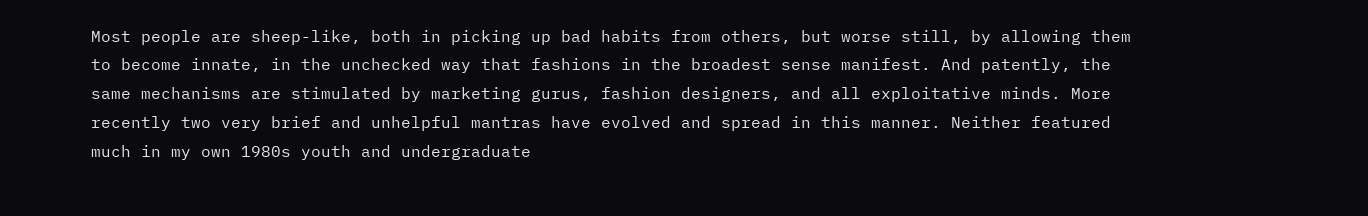Most people are sheep-like, both in picking up bad habits from others, but worse still, by allowing them to become innate, in the unchecked way that fashions in the broadest sense manifest. And patently, the same mechanisms are stimulated by marketing gurus, fashion designers, and all exploitative minds. More recently two very brief and unhelpful mantras have evolved and spread in this manner. Neither featured much in my own 1980s youth and undergraduate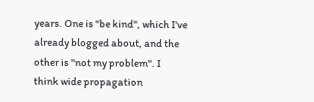years. One is "be kind", which I've already blogged about, and the other is "not my problem". I think wide propagation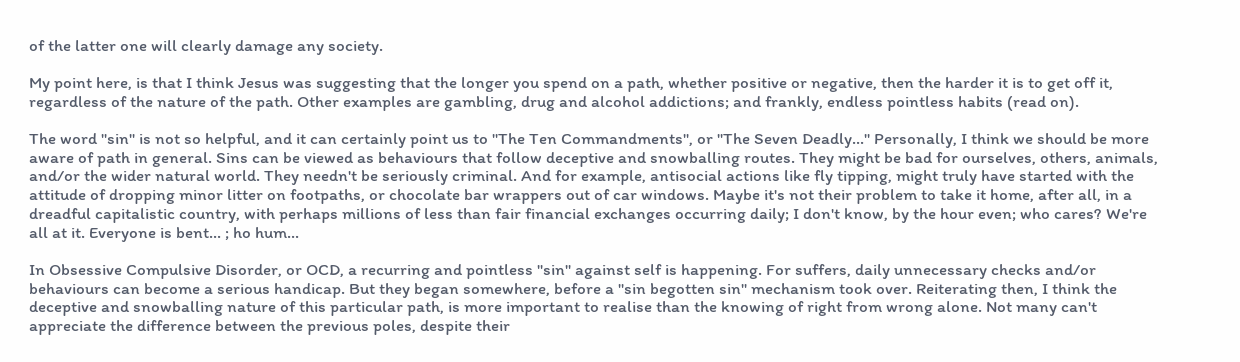of the latter one will clearly damage any society.

My point here, is that I think Jesus was suggesting that the longer you spend on a path, whether positive or negative, then the harder it is to get off it, regardless of the nature of the path. Other examples are gambling, drug and alcohol addictions; and frankly, endless pointless habits (read on).

The word "sin" is not so helpful, and it can certainly point us to "The Ten Commandments", or "The Seven Deadly..." Personally, I think we should be more aware of path in general. Sins can be viewed as behaviours that follow deceptive and snowballing routes. They might be bad for ourselves, others, animals, and/or the wider natural world. They needn't be seriously criminal. And for example, antisocial actions like fly tipping, might truly have started with the attitude of dropping minor litter on footpaths, or chocolate bar wrappers out of car windows. Maybe it's not their problem to take it home, after all, in a dreadful capitalistic country, with perhaps millions of less than fair financial exchanges occurring daily; I don't know, by the hour even; who cares? We're all at it. Everyone is bent... ; ho hum...

In Obsessive Compulsive Disorder, or OCD, a recurring and pointless "sin" against self is happening. For suffers, daily unnecessary checks and/or behaviours can become a serious handicap. But they began somewhere, before a "sin begotten sin" mechanism took over. Reiterating then, I think the deceptive and snowballing nature of this particular path, is more important to realise than the knowing of right from wrong alone. Not many can't appreciate the difference between the previous poles, despite their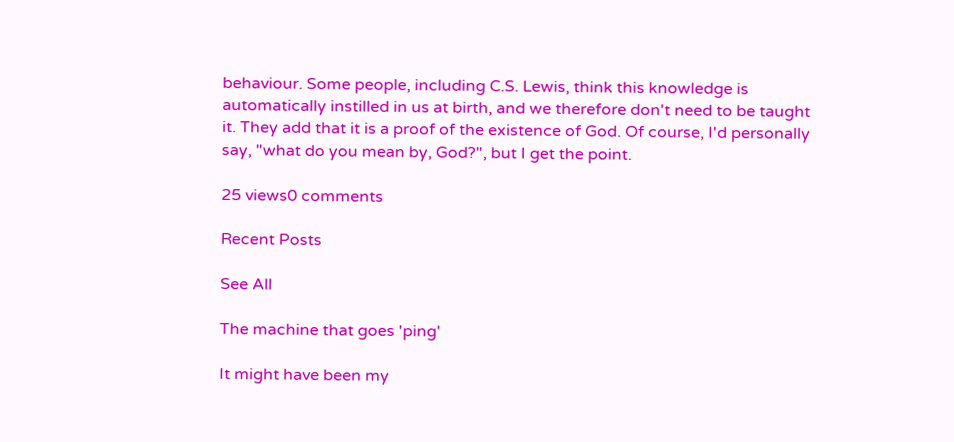behaviour. Some people, including C.S. Lewis, think this knowledge is automatically instilled in us at birth, and we therefore don't need to be taught it. They add that it is a proof of the existence of God. Of course, I'd personally say, "what do you mean by, God?", but I get the point.

25 views0 comments

Recent Posts

See All

The machine that goes 'ping'

It might have been my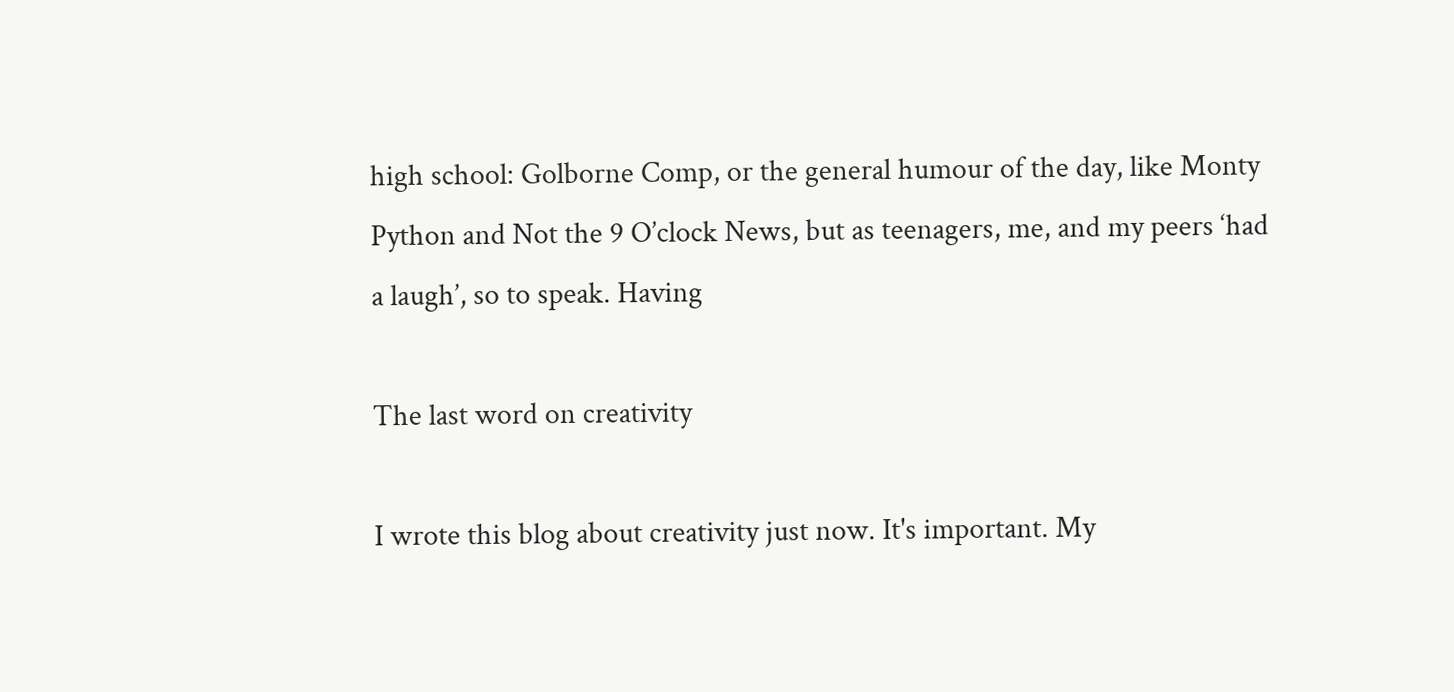high school: Golborne Comp, or the general humour of the day, like Monty Python and Not the 9 O’clock News, but as teenagers, me, and my peers ‘had a laugh’, so to speak. Having

The last word on creativity

I wrote this blog about creativity just now. It's important. My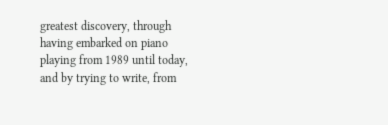greatest discovery, through having embarked on piano playing from 1989 until today, and by trying to write, from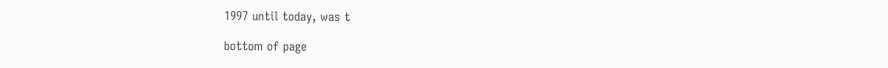1997 until today, was t

bottom of page